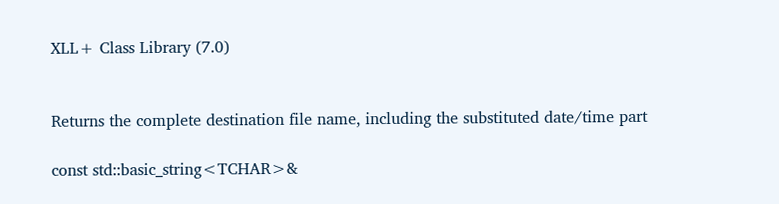XLL+ Class Library (7.0)


Returns the complete destination file name, including the substituted date/time part

const std::basic_string<TCHAR>&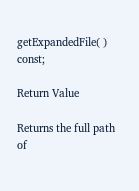getExpandedFile( ) const;

Return Value

Returns the full path of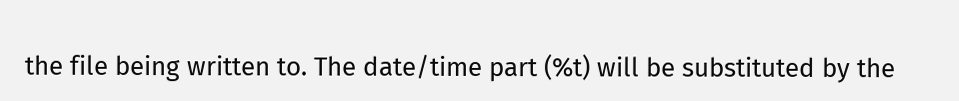the file being written to. The date/time part (%t) will be substituted by the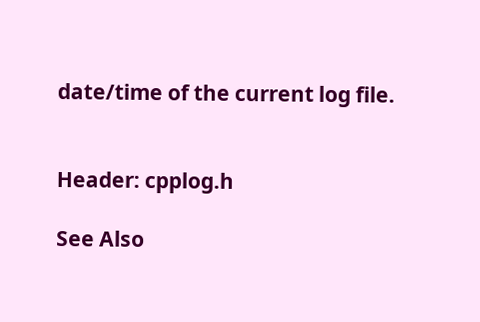date/time of the current log file.


Header: cpplog.h

See Also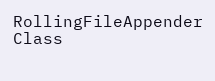RollingFileAppender Class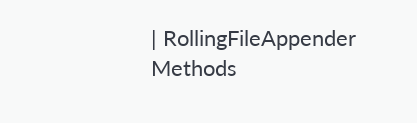| RollingFileAppender Methods